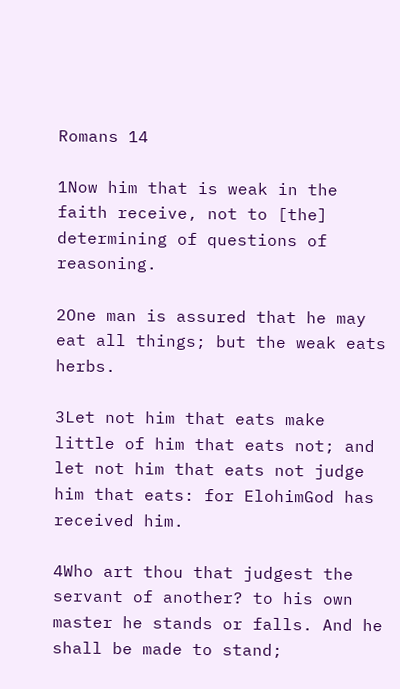Romans 14

1Now him that is weak in the faith receive, not to [the] determining of questions of reasoning.

2One man is assured that he may eat all things; but the weak eats herbs.

3Let not him that eats make little of him that eats not; and let not him that eats not judge him that eats: for ElohimGod has received him.

4Who art thou that judgest the servant of another? to his own master he stands or falls. And he shall be made to stand;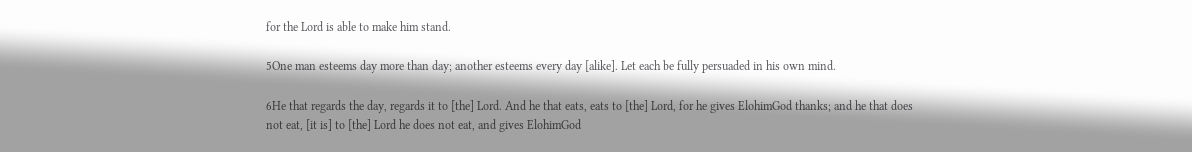for the Lord is able to make him stand.

5One man esteems day more than day; another esteems every day [alike]. Let each be fully persuaded in his own mind.

6He that regards the day, regards it to [the] Lord. And he that eats, eats to [the] Lord, for he gives ElohimGod thanks; and he that does not eat, [it is] to [the] Lord he does not eat, and gives ElohimGod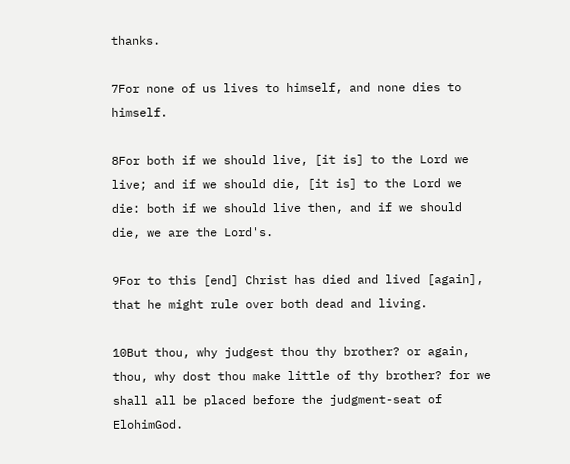thanks.

7For none of us lives to himself, and none dies to himself.

8For both if we should live, [it is] to the Lord we live; and if we should die, [it is] to the Lord we die: both if we should live then, and if we should die, we are the Lord's.

9For to this [end] Christ has died and lived [again], that he might rule over both dead and living.

10But thou, why judgest thou thy brother? or again, thou, why dost thou make little of thy brother? for we shall all be placed before the judgment-seat of ElohimGod.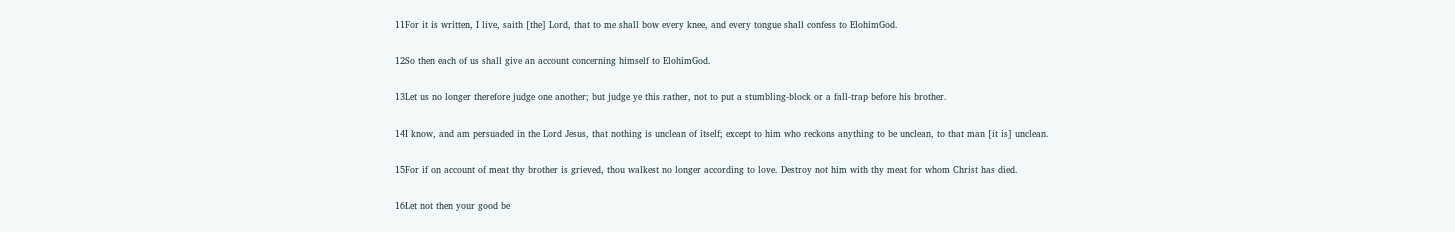11For it is written, I live, saith [the] Lord, that to me shall bow every knee, and every tongue shall confess to ElohimGod.

12So then each of us shall give an account concerning himself to ElohimGod.

13Let us no longer therefore judge one another; but judge ye this rather, not to put a stumbling-block or a fall-trap before his brother.

14I know, and am persuaded in the Lord Jesus, that nothing is unclean of itself; except to him who reckons anything to be unclean, to that man [it is] unclean.

15For if on account of meat thy brother is grieved, thou walkest no longer according to love. Destroy not him with thy meat for whom Christ has died.

16Let not then your good be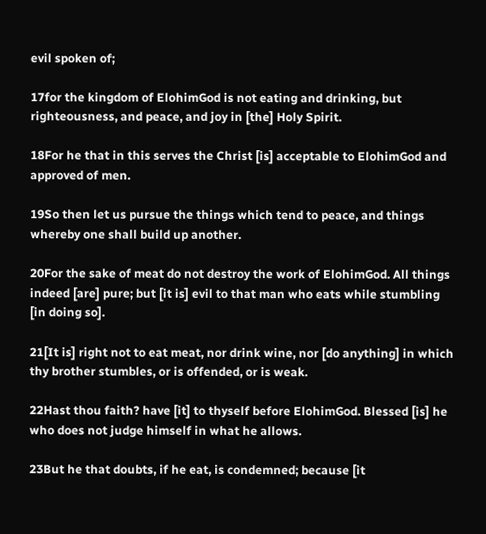evil spoken of;

17for the kingdom of ElohimGod is not eating and drinking, but righteousness, and peace, and joy in [the] Holy Spirit.

18For he that in this serves the Christ [is] acceptable to ElohimGod and approved of men.

19So then let us pursue the things which tend to peace, and things whereby one shall build up another.

20For the sake of meat do not destroy the work of ElohimGod. All things indeed [are] pure; but [it is] evil to that man who eats while stumbling [in doing so].

21[It is] right not to eat meat, nor drink wine, nor [do anything] in which thy brother stumbles, or is offended, or is weak.

22Hast thou faith? have [it] to thyself before ElohimGod. Blessed [is] he who does not judge himself in what he allows.

23But he that doubts, if he eat, is condemned; because [it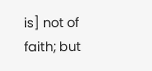is] not of faith; but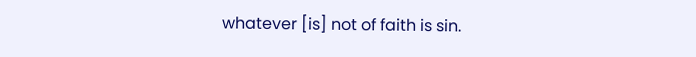whatever [is] not of faith is sin.